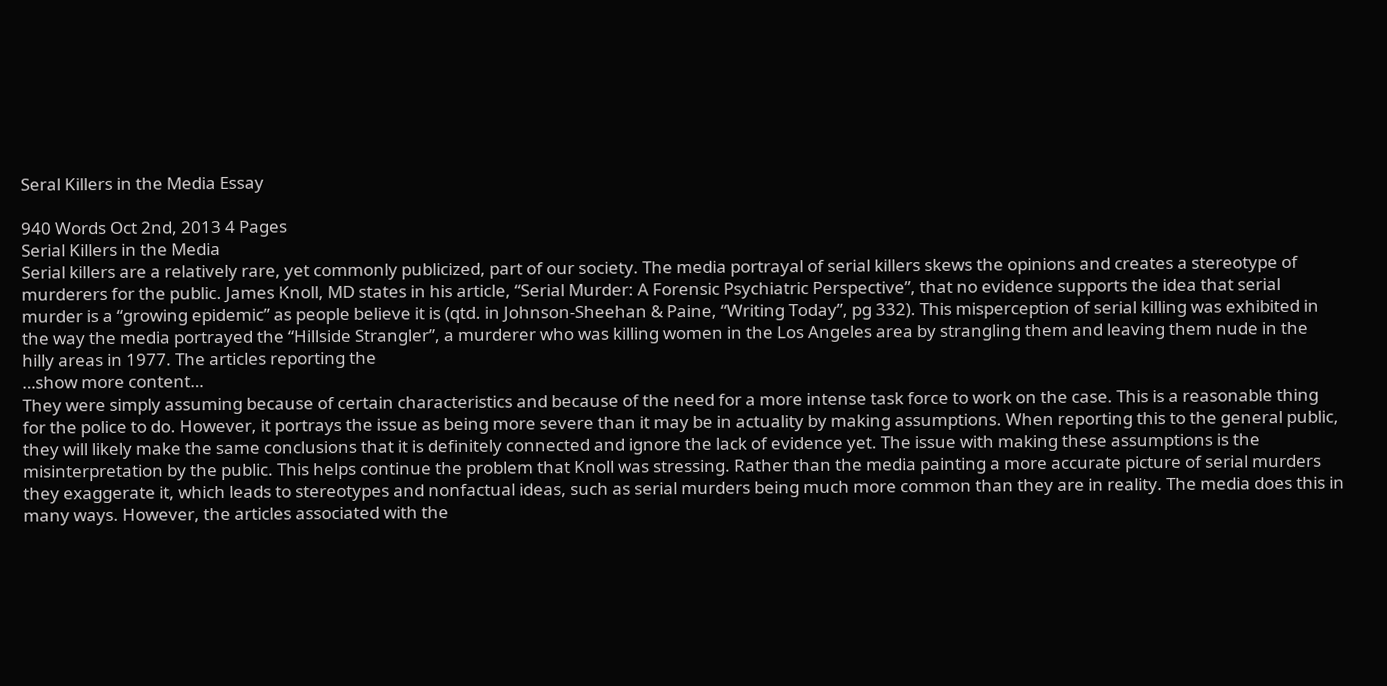Seral Killers in the Media Essay

940 Words Oct 2nd, 2013 4 Pages
Serial Killers in the Media
Serial killers are a relatively rare, yet commonly publicized, part of our society. The media portrayal of serial killers skews the opinions and creates a stereotype of murderers for the public. James Knoll, MD states in his article, “Serial Murder: A Forensic Psychiatric Perspective”, that no evidence supports the idea that serial murder is a “growing epidemic” as people believe it is (qtd. in Johnson-Sheehan & Paine, “Writing Today”, pg 332). This misperception of serial killing was exhibited in the way the media portrayed the “Hillside Strangler”, a murderer who was killing women in the Los Angeles area by strangling them and leaving them nude in the hilly areas in 1977. The articles reporting the
…show more content…
They were simply assuming because of certain characteristics and because of the need for a more intense task force to work on the case. This is a reasonable thing for the police to do. However, it portrays the issue as being more severe than it may be in actuality by making assumptions. When reporting this to the general public, they will likely make the same conclusions that it is definitely connected and ignore the lack of evidence yet. The issue with making these assumptions is the misinterpretation by the public. This helps continue the problem that Knoll was stressing. Rather than the media painting a more accurate picture of serial murders they exaggerate it, which leads to stereotypes and nonfactual ideas, such as serial murders being much more common than they are in reality. The media does this in many ways. However, the articles associated with the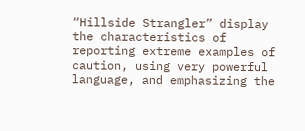“Hillside Strangler” display the characteristics of reporting extreme examples of caution, using very powerful language, and emphasizing the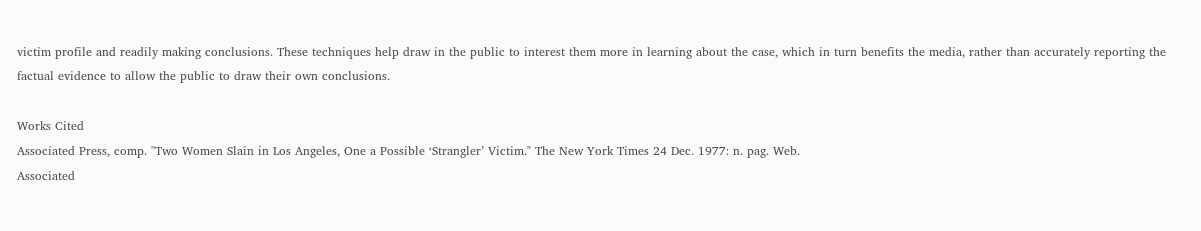victim profile and readily making conclusions. These techniques help draw in the public to interest them more in learning about the case, which in turn benefits the media, rather than accurately reporting the factual evidence to allow the public to draw their own conclusions.

Works Cited
Associated Press, comp. "Two Women Slain in Los Angeles, One a Possible ‘Strangler’ Victim." The New York Times 24 Dec. 1977: n. pag. Web.
Associated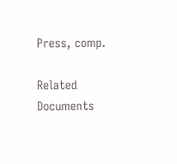Press, comp.

Related Documents